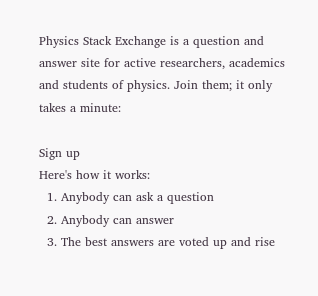Physics Stack Exchange is a question and answer site for active researchers, academics and students of physics. Join them; it only takes a minute:

Sign up
Here's how it works:
  1. Anybody can ask a question
  2. Anybody can answer
  3. The best answers are voted up and rise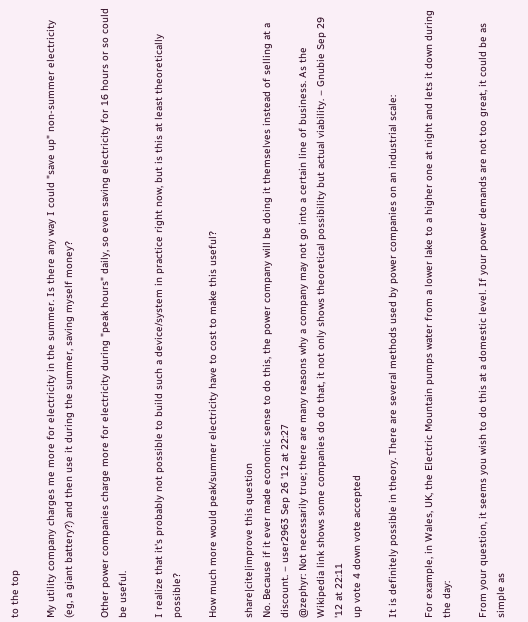to the top

My utility company charges me more for electricity in the summer. Is there any way I could "save up" non-summer electricity (eg, a giant battery?) and then use it during the summer, saving myself money?

Other power companies charge more for electricity during "peak hours" daily, so even saving electricity for 16 hours or so could be useful.

I realize that it's probably not possible to build such a device/system in practice right now, but is this at least theoretically possible?

How much more would peak/summer electricity have to cost to make this useful?

share|cite|improve this question
No. Because if it ever made economic sense to do this, the power company will be doing it themselves instead of selling at a discount. – user2963 Sep 26 '12 at 22:27
@zephyr: Not necessarily true; there are many reasons why a company may not go into a certain line of business. As the Wikipedia link shows some companies do do that, it not only shows theoretical possibility but actual viability. – Gnubie Sep 29 '12 at 22:11
up vote 4 down vote accepted

It is definitely possible in theory. There are several methods used by power companies on an industrial scale:

For example, in Wales, UK, the Electric Mountain pumps water from a lower lake to a higher one at night and lets it down during the day:

From your question, it seems you wish to do this at a domestic level. If your power demands are not too great, it could be as simple as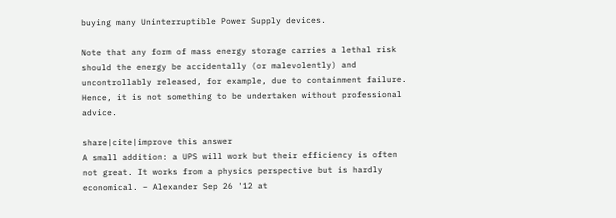buying many Uninterruptible Power Supply devices.

Note that any form of mass energy storage carries a lethal risk should the energy be accidentally (or malevolently) and uncontrollably released, for example, due to containment failure. Hence, it is not something to be undertaken without professional advice.

share|cite|improve this answer
A small addition: a UPS will work but their efficiency is often not great. It works from a physics perspective but is hardly economical. – Alexander Sep 26 '12 at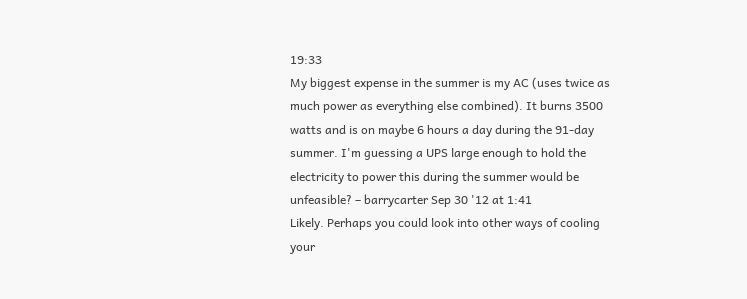19:33
My biggest expense in the summer is my AC (uses twice as much power as everything else combined). It burns 3500 watts and is on maybe 6 hours a day during the 91-day summer. I'm guessing a UPS large enough to hold the electricity to power this during the summer would be unfeasible? – barrycarter Sep 30 '12 at 1:41
Likely. Perhaps you could look into other ways of cooling your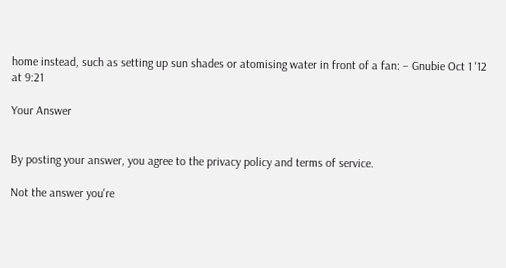home instead, such as setting up sun shades or atomising water in front of a fan: – Gnubie Oct 1 '12 at 9:21

Your Answer


By posting your answer, you agree to the privacy policy and terms of service.

Not the answer you're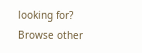looking for? Browse other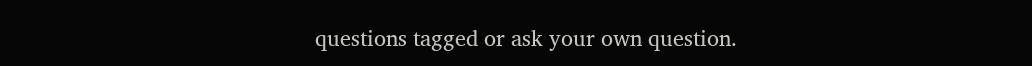questions tagged or ask your own question.